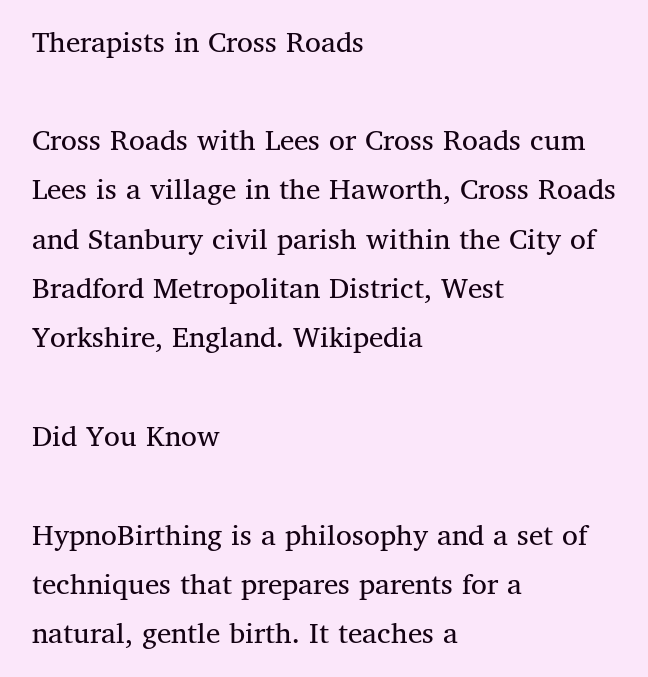Therapists in Cross Roads

Cross Roads with Lees or Cross Roads cum Lees is a village in the Haworth, Cross Roads and Stanbury civil parish within the City of Bradford Metropolitan District, West Yorkshire, England. Wikipedia

Did You Know

HypnoBirthing is a philosophy and a set of techniques that prepares parents for a natural, gentle birth. It teaches a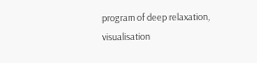program of deep relaxation, visualisation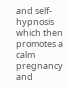and self-hypnosis which then promotes a calm pregnancy and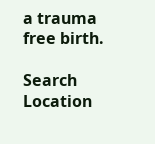a trauma free birth.

Search Location